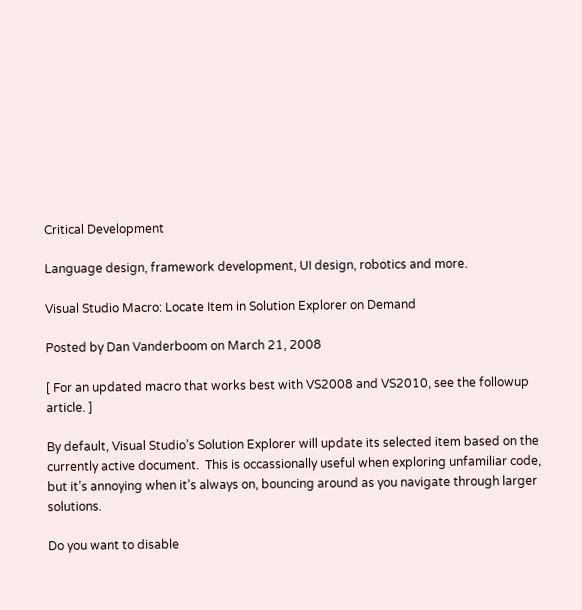Critical Development

Language design, framework development, UI design, robotics and more.

Visual Studio Macro: Locate Item in Solution Explorer on Demand

Posted by Dan Vanderboom on March 21, 2008

[ For an updated macro that works best with VS2008 and VS2010, see the followup article. ]

By default, Visual Studio’s Solution Explorer will update its selected item based on the currently active document.  This is occassionally useful when exploring unfamiliar code, but it’s annoying when it’s always on, bouncing around as you navigate through larger solutions.

Do you want to disable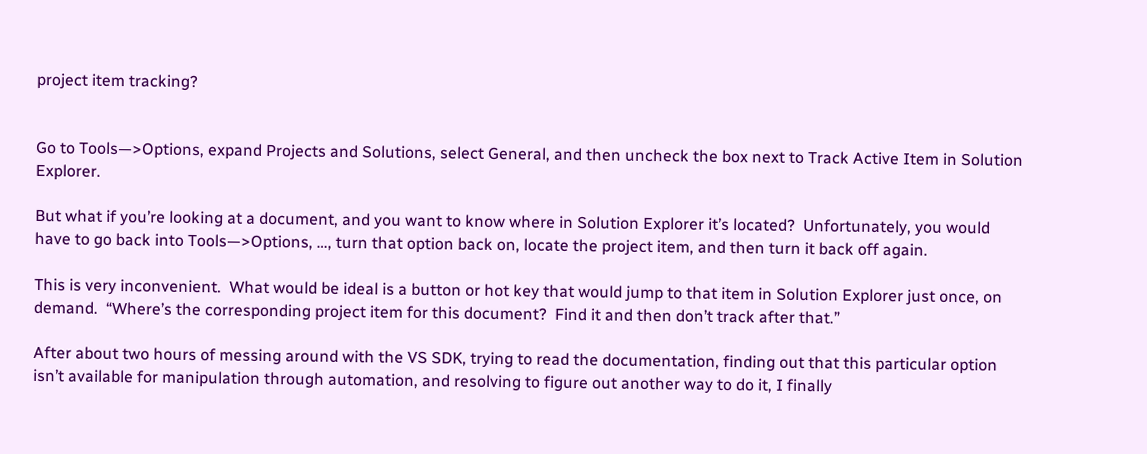project item tracking?


Go to Tools—>Options, expand Projects and Solutions, select General, and then uncheck the box next to Track Active Item in Solution Explorer.

But what if you’re looking at a document, and you want to know where in Solution Explorer it’s located?  Unfortunately, you would have to go back into Tools—>Options, …, turn that option back on, locate the project item, and then turn it back off again.

This is very inconvenient.  What would be ideal is a button or hot key that would jump to that item in Solution Explorer just once, on demand.  “Where’s the corresponding project item for this document?  Find it and then don’t track after that.”

After about two hours of messing around with the VS SDK, trying to read the documentation, finding out that this particular option isn’t available for manipulation through automation, and resolving to figure out another way to do it, I finally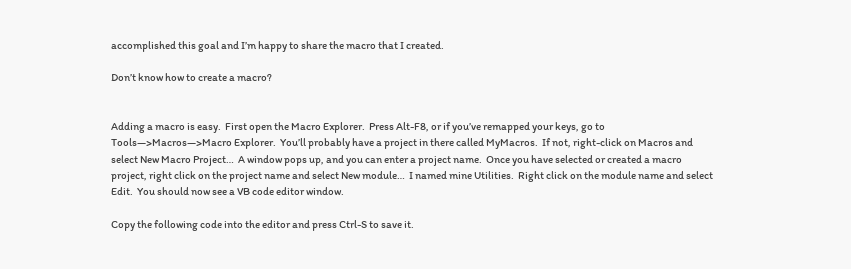accomplished this goal and I’m happy to share the macro that I created.

Don’t know how to create a macro?


Adding a macro is easy.  First open the Macro Explorer.  Press Alt-F8, or if you’ve remapped your keys, go to Tools—>Macros—>Macro Explorer.  You’ll probably have a project in there called MyMacros.  If not, right-click on Macros and select New Macro Project…  A window pops up, and you can enter a project name.  Once you have selected or created a macro project, right click on the project name and select New module…  I named mine Utilities.  Right click on the module name and select Edit.  You should now see a VB code editor window.

Copy the following code into the editor and press Ctrl-S to save it.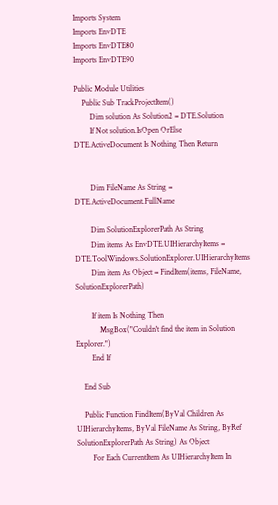Imports System
Imports EnvDTE
Imports EnvDTE80
Imports EnvDTE90

Public Module Utilities
    Public Sub TrackProjectItem()
        Dim solution As Solution2 = DTE.Solution
        If Not solution.IsOpen OrElse DTE.ActiveDocument Is Nothing Then Return


        Dim FileName As String = DTE.ActiveDocument.FullName

        Dim SolutionExplorerPath As String
        Dim items As EnvDTE.UIHierarchyItems = DTE.ToolWindows.SolutionExplorer.UIHierarchyItems
        Dim item As Object = FindItem(items, FileName, SolutionExplorerPath)

        If item Is Nothing Then
            MsgBox("Couldn't find the item in Solution Explorer.")
        End If

    End Sub

    Public Function FindItem(ByVal Children As UIHierarchyItems, ByVal FileName As String, ByRef SolutionExplorerPath As String) As Object
        For Each CurrentItem As UIHierarchyItem In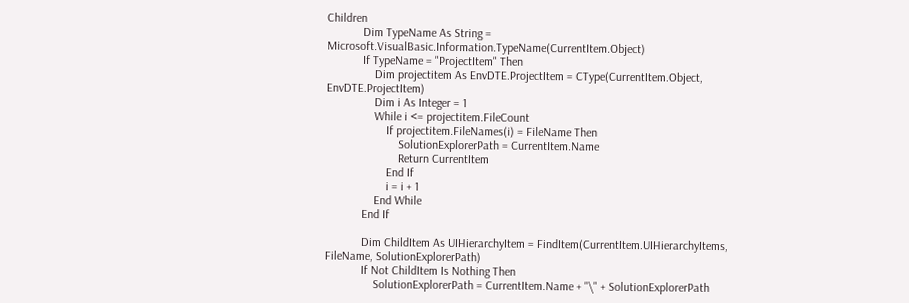Children
            Dim TypeName As String = Microsoft.VisualBasic.Information.TypeName(CurrentItem.Object)
            If TypeName = "ProjectItem" Then
                Dim projectitem As EnvDTE.ProjectItem = CType(CurrentItem.Object, EnvDTE.ProjectItem)
                Dim i As Integer = 1
                While i <= projectitem.FileCount
                    If projectitem.FileNames(i) = FileName Then
                        SolutionExplorerPath = CurrentItem.Name
                        Return CurrentItem
                    End If
                    i = i + 1
                End While
            End If

            Dim ChildItem As UIHierarchyItem = FindItem(CurrentItem.UIHierarchyItems, FileName, SolutionExplorerPath)
            If Not ChildItem Is Nothing Then
                SolutionExplorerPath = CurrentItem.Name + "\" + SolutionExplorerPath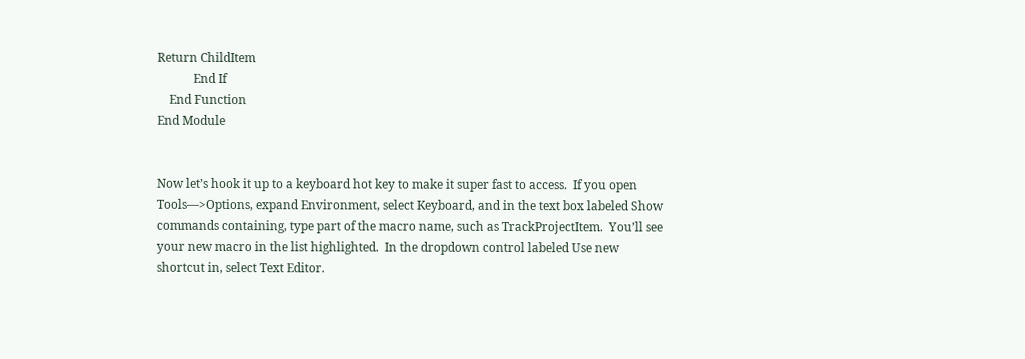Return ChildItem
            End If
    End Function
End Module


Now let’s hook it up to a keyboard hot key to make it super fast to access.  If you open Tools—>Options, expand Environment, select Keyboard, and in the text box labeled Show commands containing, type part of the macro name, such as TrackProjectItem.  You’ll see your new macro in the list highlighted.  In the dropdown control labeled Use new shortcut in, select Text Editor.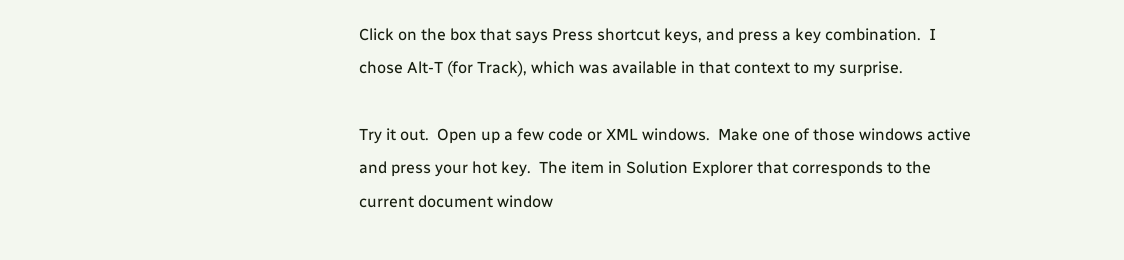Click on the box that says Press shortcut keys, and press a key combination.  I chose Alt-T (for Track), which was available in that context to my surprise.

Try it out.  Open up a few code or XML windows.  Make one of those windows active and press your hot key.  The item in Solution Explorer that corresponds to the current document window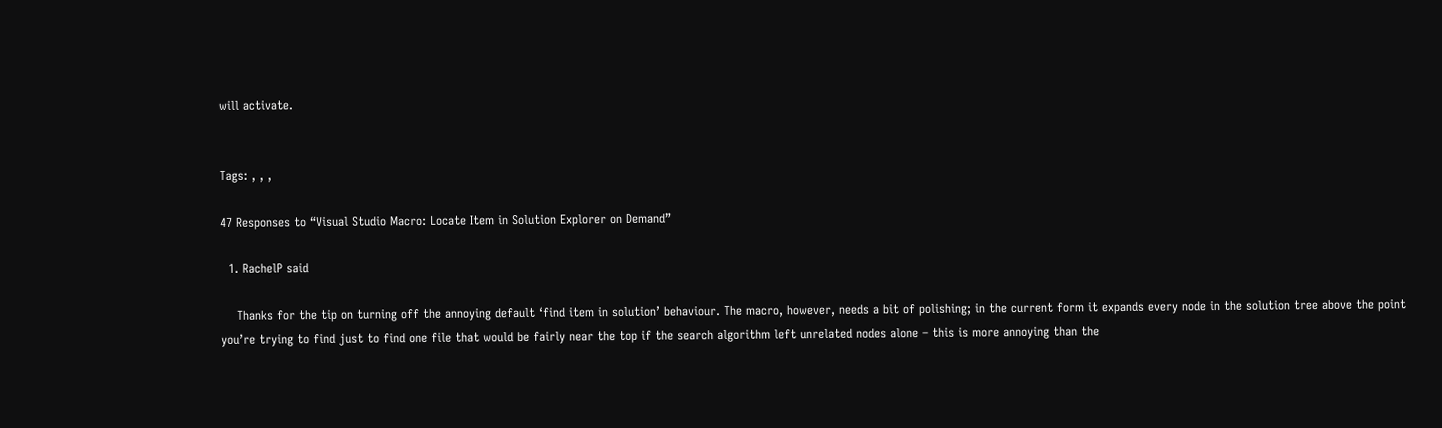will activate.


Tags: , , ,

47 Responses to “Visual Studio Macro: Locate Item in Solution Explorer on Demand”

  1. RachelP said

    Thanks for the tip on turning off the annoying default ‘find item in solution’ behaviour. The macro, however, needs a bit of polishing; in the current form it expands every node in the solution tree above the point you’re trying to find just to find one file that would be fairly near the top if the search algorithm left unrelated nodes alone – this is more annoying than the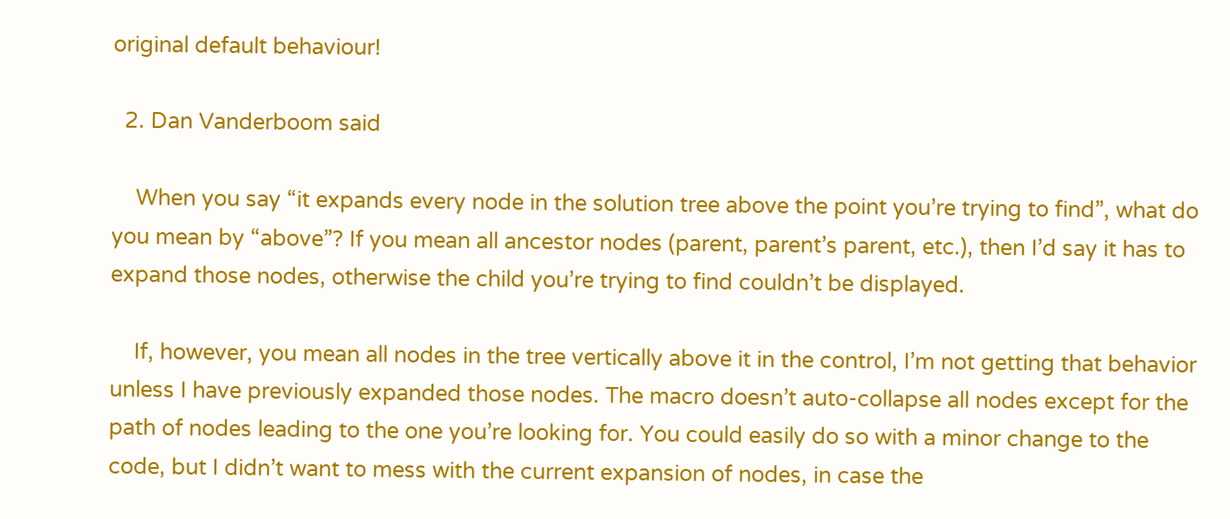original default behaviour!

  2. Dan Vanderboom said

    When you say “it expands every node in the solution tree above the point you’re trying to find”, what do you mean by “above”? If you mean all ancestor nodes (parent, parent’s parent, etc.), then I’d say it has to expand those nodes, otherwise the child you’re trying to find couldn’t be displayed.

    If, however, you mean all nodes in the tree vertically above it in the control, I’m not getting that behavior unless I have previously expanded those nodes. The macro doesn’t auto-collapse all nodes except for the path of nodes leading to the one you’re looking for. You could easily do so with a minor change to the code, but I didn’t want to mess with the current expansion of nodes, in case the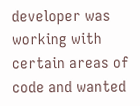developer was working with certain areas of code and wanted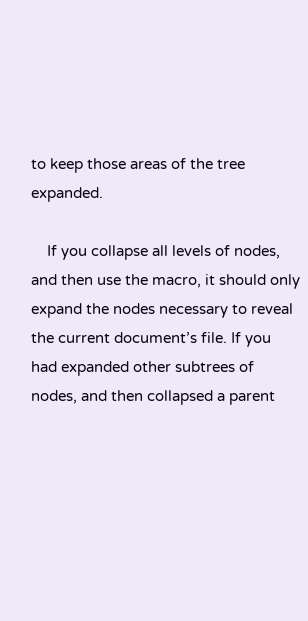to keep those areas of the tree expanded.

    If you collapse all levels of nodes, and then use the macro, it should only expand the nodes necessary to reveal the current document’s file. If you had expanded other subtrees of nodes, and then collapsed a parent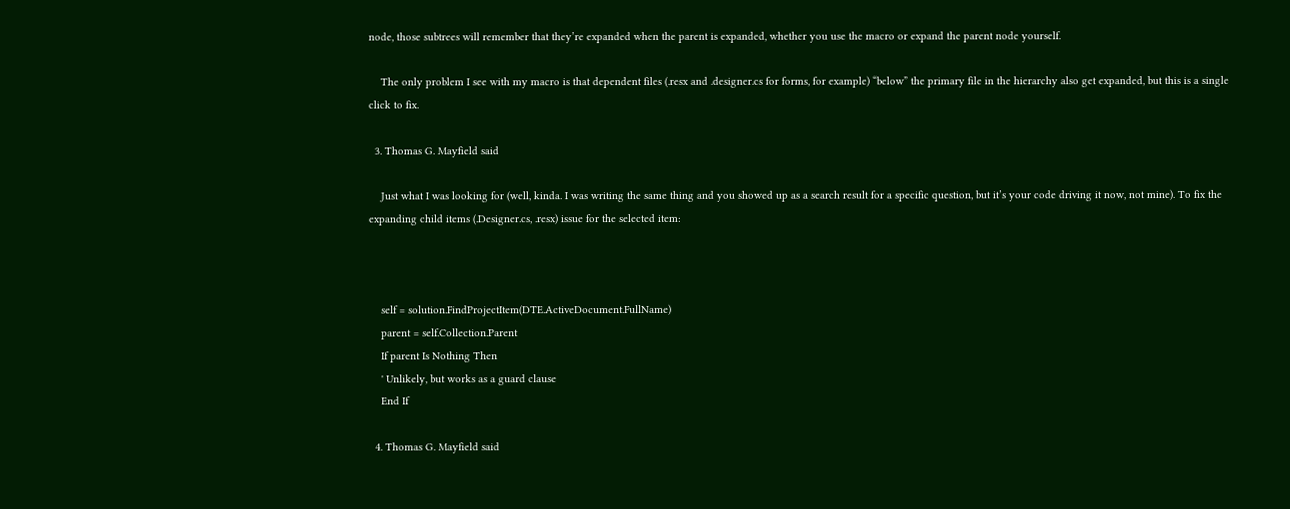node, those subtrees will remember that they’re expanded when the parent is expanded, whether you use the macro or expand the parent node yourself.

    The only problem I see with my macro is that dependent files (.resx and .designer.cs for forms, for example) “below” the primary file in the hierarchy also get expanded, but this is a single click to fix.

  3. Thomas G. Mayfield said

    Just what I was looking for (well, kinda. I was writing the same thing and you showed up as a search result for a specific question, but it’s your code driving it now, not mine). To fix the expanding child items (.Designer.cs, .resx) issue for the selected item:



    self = solution.FindProjectItem(DTE.ActiveDocument.FullName)
    parent = self.Collection.Parent
    If parent Is Nothing Then
    ' Unlikely, but works as a guard clause
    End If

  4. Thomas G. Mayfield said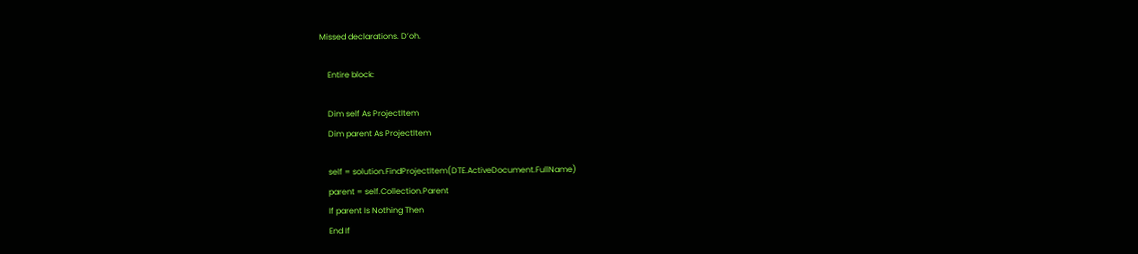Missed declarations. D’oh.

    Entire block:

    Dim self As ProjectItem
    Dim parent As ProjectItem

    self = solution.FindProjectItem(DTE.ActiveDocument.FullName)
    parent = self.Collection.Parent
    If parent Is Nothing Then
    End If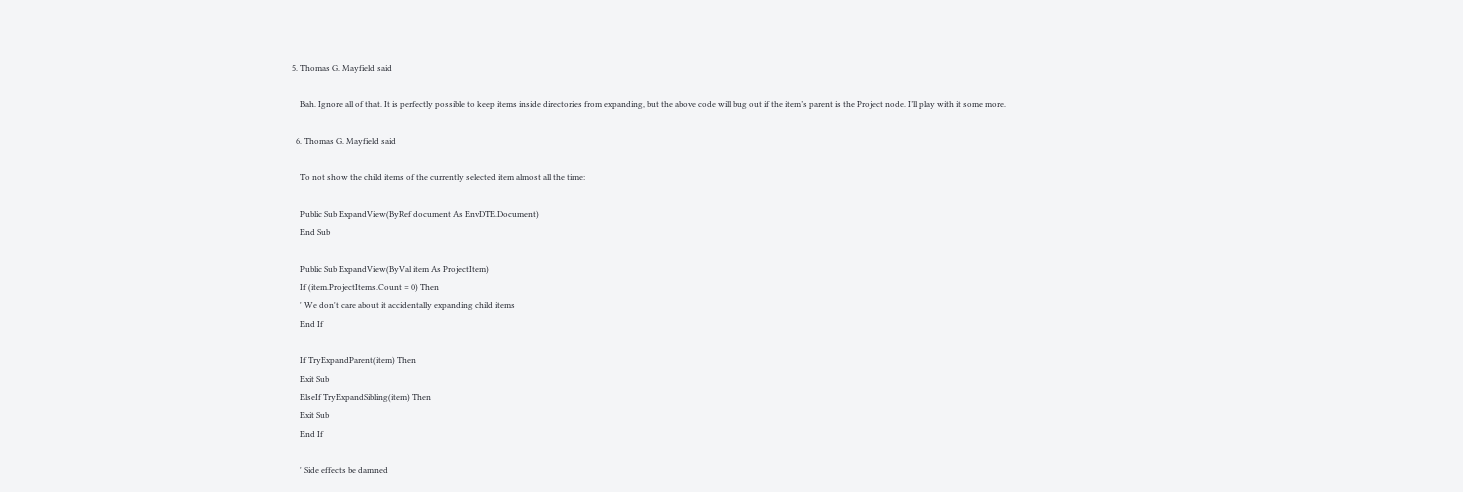5. Thomas G. Mayfield said

    Bah. Ignore all of that. It is perfectly possible to keep items inside directories from expanding, but the above code will bug out if the item’s parent is the Project node. I’ll play with it some more.

  6. Thomas G. Mayfield said

    To not show the child items of the currently selected item almost all the time:

    Public Sub ExpandView(ByRef document As EnvDTE.Document)
    End Sub

    Public Sub ExpandView(ByVal item As ProjectItem)
    If (item.ProjectItems.Count = 0) Then
    ' We don't care about it accidentally expanding child items
    End If

    If TryExpandParent(item) Then
    Exit Sub
    ElseIf TryExpandSibling(item) Then
    Exit Sub
    End If

    ' Side effects be damned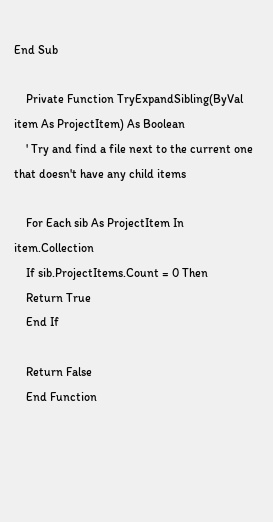End Sub

    Private Function TryExpandSibling(ByVal item As ProjectItem) As Boolean
    ' Try and find a file next to the current one that doesn't have any child items

    For Each sib As ProjectItem In item.Collection
    If sib.ProjectItems.Count = 0 Then
    Return True
    End If

    Return False
    End Function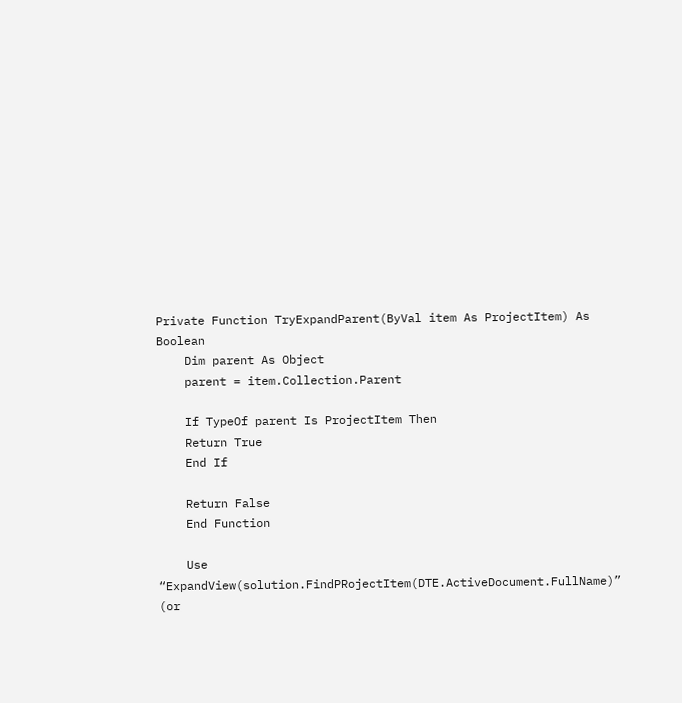Private Function TryExpandParent(ByVal item As ProjectItem) As Boolean
    Dim parent As Object
    parent = item.Collection.Parent

    If TypeOf parent Is ProjectItem Then
    Return True
    End If

    Return False
    End Function

    Use “ExpandView(solution.FindPRojectItem(DTE.ActiveDocument.FullName)” (or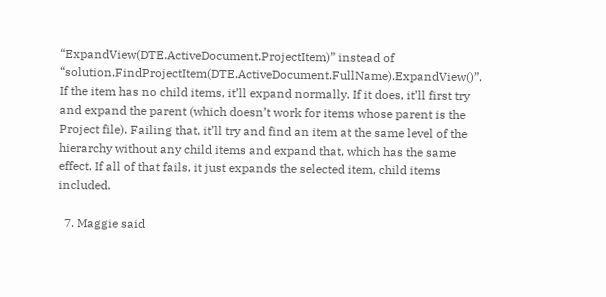“ExpandView(DTE.ActiveDocument.ProjectItem)” instead of “solution.FindProjectItem(DTE.ActiveDocument.FullName).ExpandView()”. If the item has no child items, it’ll expand normally. If it does, it’ll first try and expand the parent (which doesn’t work for items whose parent is the Project file). Failing that, it’ll try and find an item at the same level of the hierarchy without any child items and expand that, which has the same effect. If all of that fails, it just expands the selected item, child items included.

  7. Maggie said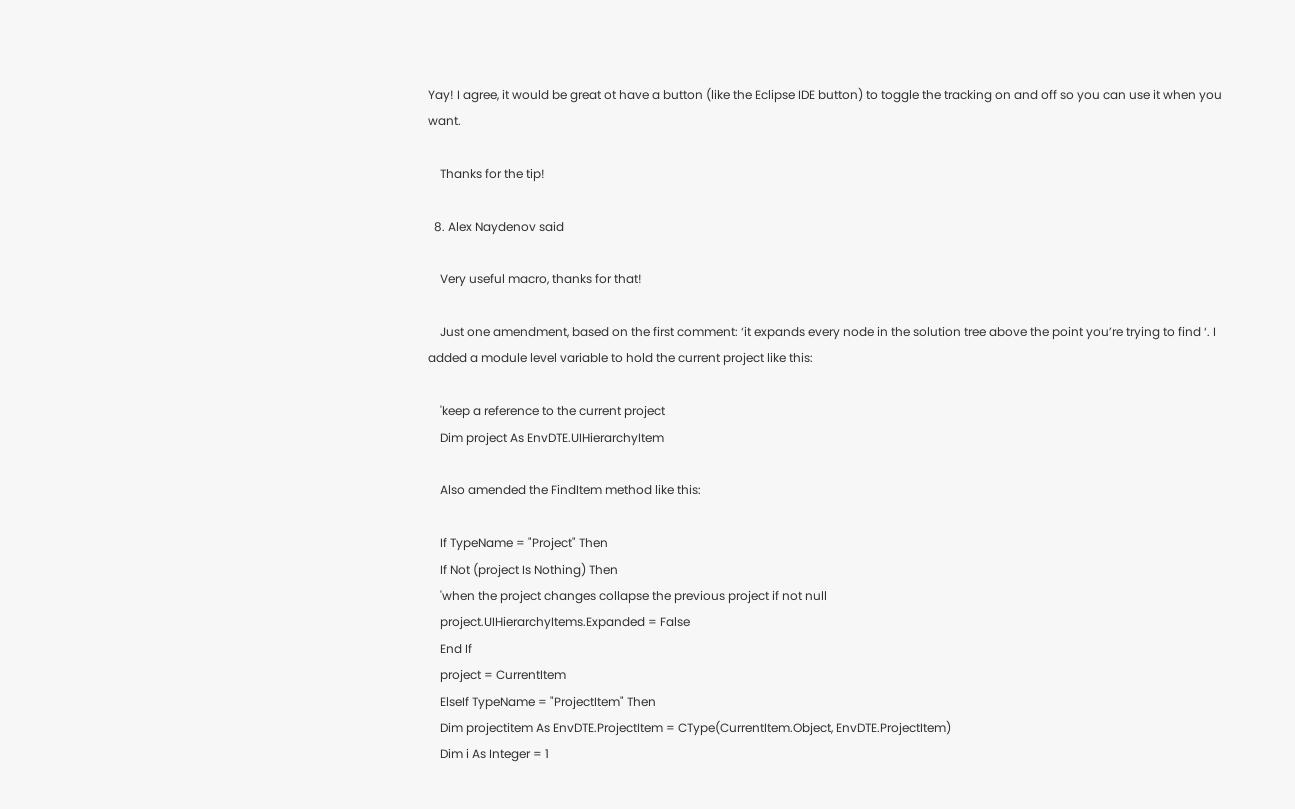Yay! I agree, it would be great ot have a button (like the Eclipse IDE button) to toggle the tracking on and off so you can use it when you want.

    Thanks for the tip!

  8. Alex Naydenov said

    Very useful macro, thanks for that!

    Just one amendment, based on the first comment: ‘it expands every node in the solution tree above the point you’re trying to find ‘. I added a module level variable to hold the current project like this:

    'keep a reference to the current project
    Dim project As EnvDTE.UIHierarchyItem

    Also amended the FindItem method like this:

    If TypeName = "Project" Then
    If Not (project Is Nothing) Then
    'when the project changes collapse the previous project if not null
    project.UIHierarchyItems.Expanded = False
    End If
    project = CurrentItem
    ElseIf TypeName = "ProjectItem" Then
    Dim projectitem As EnvDTE.ProjectItem = CType(CurrentItem.Object, EnvDTE.ProjectItem)
    Dim i As Integer = 1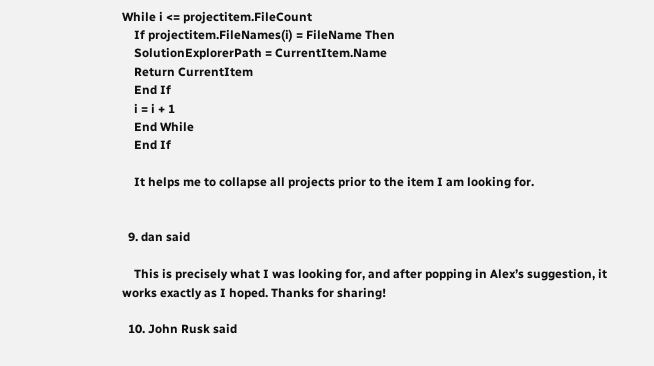While i <= projectitem.FileCount
    If projectitem.FileNames(i) = FileName Then
    SolutionExplorerPath = CurrentItem.Name
    Return CurrentItem
    End If
    i = i + 1
    End While
    End If

    It helps me to collapse all projects prior to the item I am looking for.


  9. dan said

    This is precisely what I was looking for, and after popping in Alex’s suggestion, it works exactly as I hoped. Thanks for sharing!

  10. John Rusk said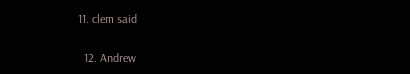11. clem said


  12. Andrew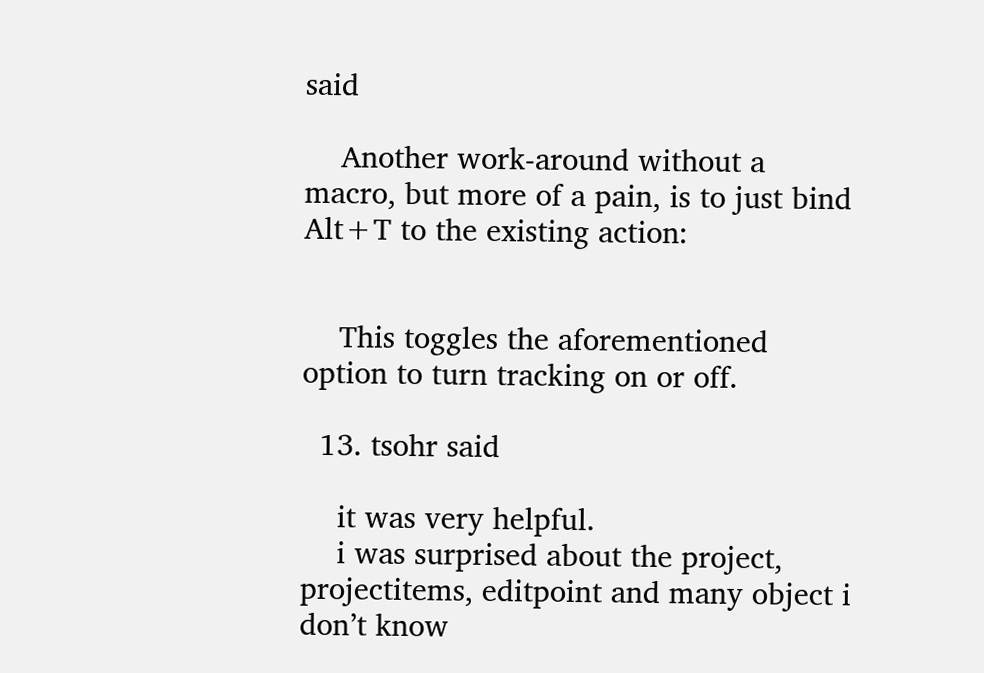said

    Another work-around without a macro, but more of a pain, is to just bind Alt+T to the existing action:


    This toggles the aforementioned option to turn tracking on or off.

  13. tsohr said

    it was very helpful.
    i was surprised about the project, projectitems, editpoint and many object i don’t know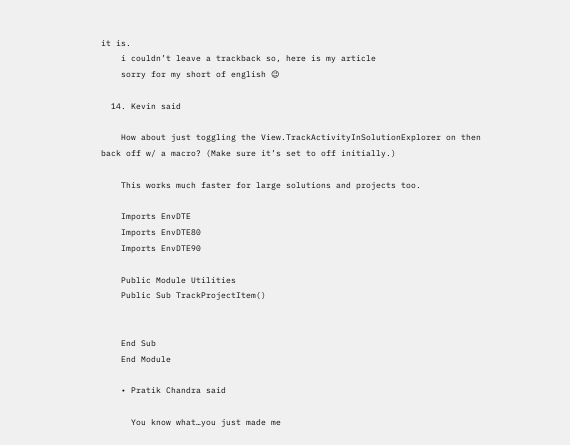it is.
    i couldn’t leave a trackback so, here is my article
    sorry for my short of english 😉

  14. Kevin said

    How about just toggling the View.TrackActivityInSolutionExplorer on then back off w/ a macro? (Make sure it’s set to off initially.)

    This works much faster for large solutions and projects too.

    Imports EnvDTE
    Imports EnvDTE80
    Imports EnvDTE90

    Public Module Utilities
    Public Sub TrackProjectItem()


    End Sub
    End Module

    • Pratik Chandra said

      You know what…you just made me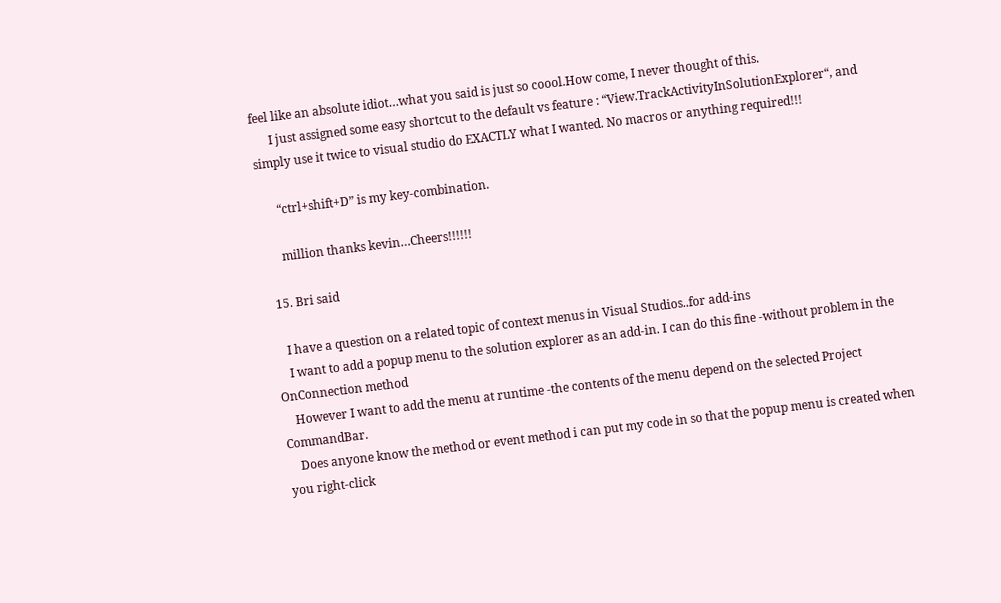feel like an absolute idiot…what you said is just so coool.How come, I never thought of this.
      I just assigned some easy shortcut to the default vs feature : “View.TrackActivityInSolutionExplorer“, and simply use it twice to visual studio do EXACTLY what I wanted. No macros or anything required!!!

      “ctrl+shift+D” is my key-combination.

      million thanks kevin…Cheers!!!!!!

  15. Bri said

    I have a question on a related topic of context menus in Visual Studios..for add-ins
    I want to add a popup menu to the solution explorer as an add-in. I can do this fine -without problem in the OnConnection method
    However I want to add the menu at runtime -the contents of the menu depend on the selected Project CommandBar.
    Does anyone know the method or event method i can put my code in so that the popup menu is created when you right-click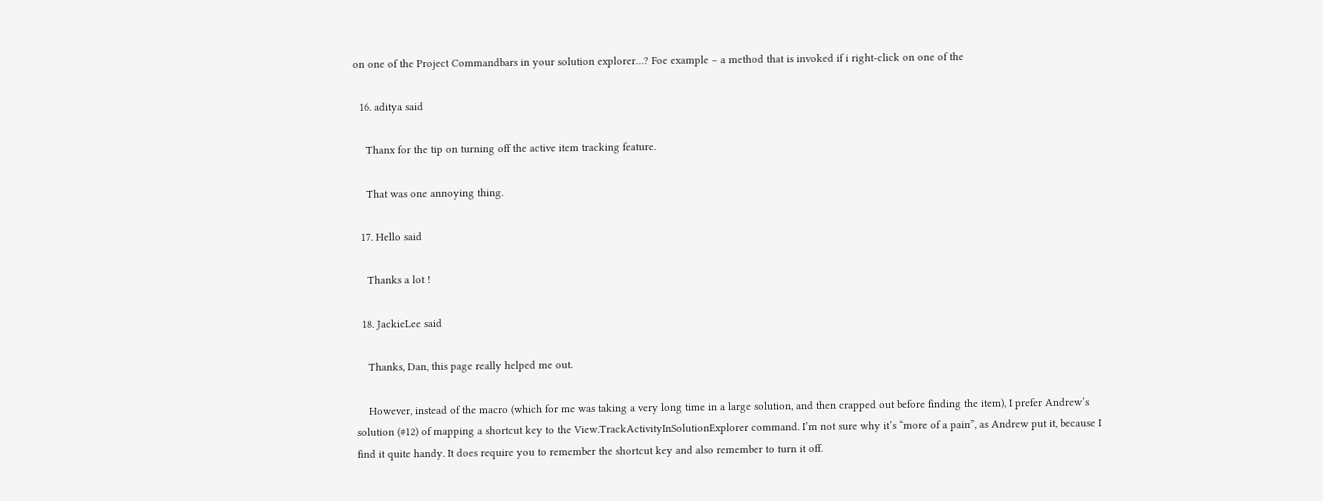on one of the Project Commandbars in your solution explorer…? Foe example – a method that is invoked if i right-click on one of the

  16. aditya said

    Thanx for the tip on turning off the active item tracking feature.

    That was one annoying thing.

  17. Hello said

    Thanks a lot !

  18. JackieLee said

    Thanks, Dan, this page really helped me out.

    However, instead of the macro (which for me was taking a very long time in a large solution, and then crapped out before finding the item), I prefer Andrew’s solution (#12) of mapping a shortcut key to the View.TrackActivityInSolutionExplorer command. I’m not sure why it’s “more of a pain”, as Andrew put it, because I find it quite handy. It does require you to remember the shortcut key and also remember to turn it off.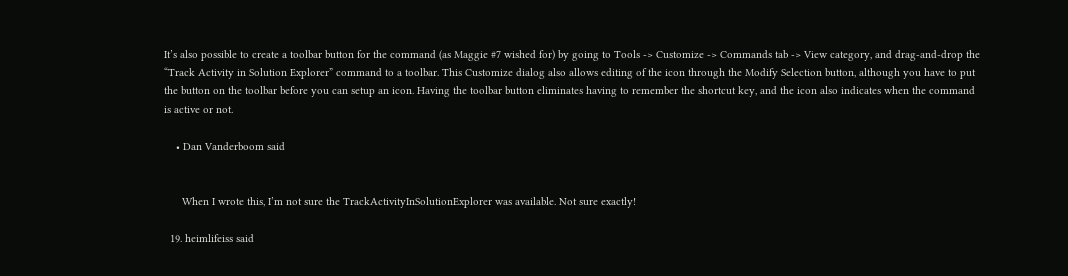It’s also possible to create a toolbar button for the command (as Maggie #7 wished for) by going to Tools -> Customize -> Commands tab -> View category, and drag-and-drop the “Track Activity in Solution Explorer” command to a toolbar. This Customize dialog also allows editing of the icon through the Modify Selection button, although you have to put the button on the toolbar before you can setup an icon. Having the toolbar button eliminates having to remember the shortcut key, and the icon also indicates when the command is active or not.

    • Dan Vanderboom said


      When I wrote this, I’m not sure the TrackActivityInSolutionExplorer was available. Not sure exactly!

  19. heimlifeiss said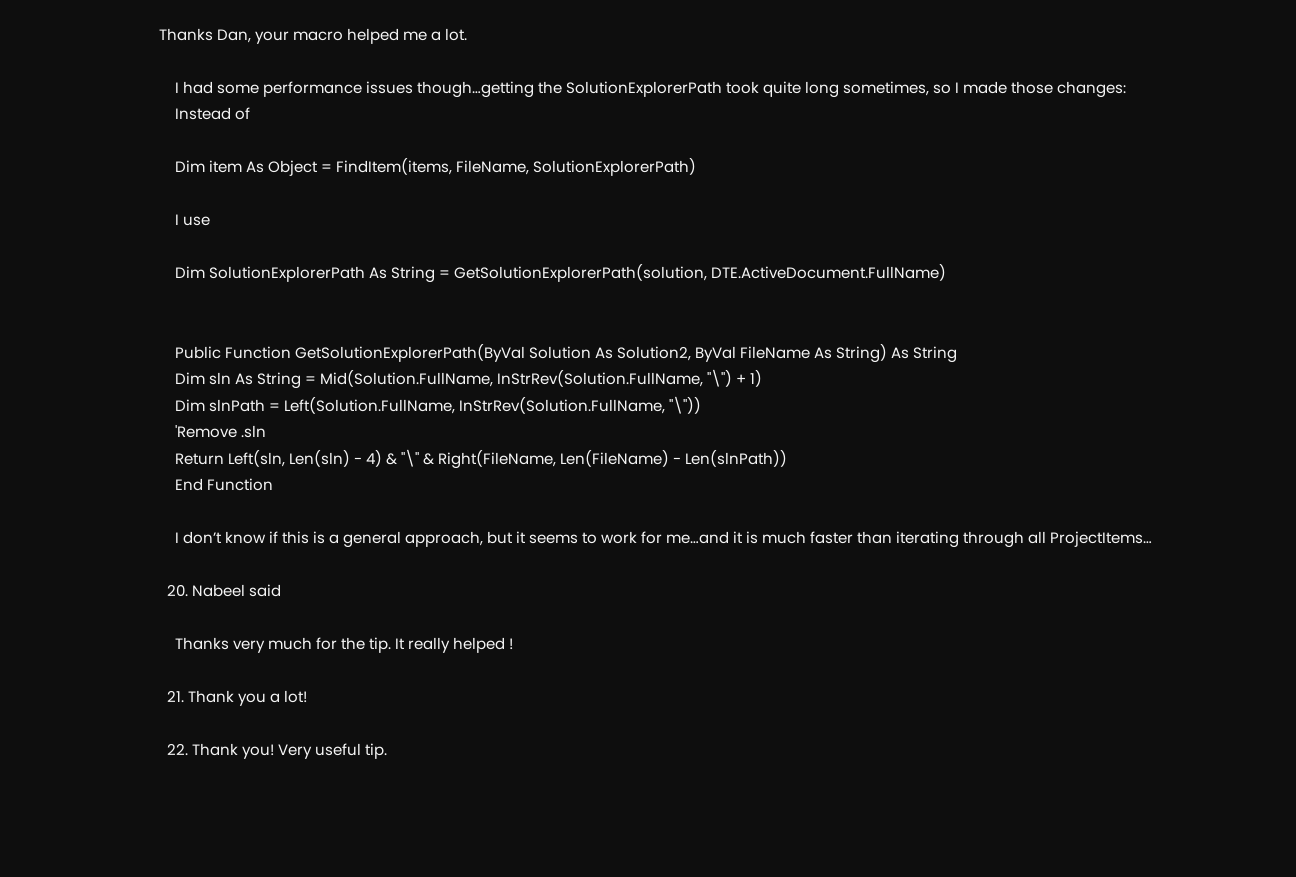Thanks Dan, your macro helped me a lot.

    I had some performance issues though…getting the SolutionExplorerPath took quite long sometimes, so I made those changes:
    Instead of

    Dim item As Object = FindItem(items, FileName, SolutionExplorerPath)

    I use

    Dim SolutionExplorerPath As String = GetSolutionExplorerPath(solution, DTE.ActiveDocument.FullName)


    Public Function GetSolutionExplorerPath(ByVal Solution As Solution2, ByVal FileName As String) As String
    Dim sln As String = Mid(Solution.FullName, InStrRev(Solution.FullName, "\") + 1)
    Dim slnPath = Left(Solution.FullName, InStrRev(Solution.FullName, "\"))
    'Remove .sln
    Return Left(sln, Len(sln) - 4) & "\" & Right(FileName, Len(FileName) - Len(slnPath))
    End Function

    I don’t know if this is a general approach, but it seems to work for me…and it is much faster than iterating through all ProjectItems…

  20. Nabeel said

    Thanks very much for the tip. It really helped !

  21. Thank you a lot!

  22. Thank you! Very useful tip.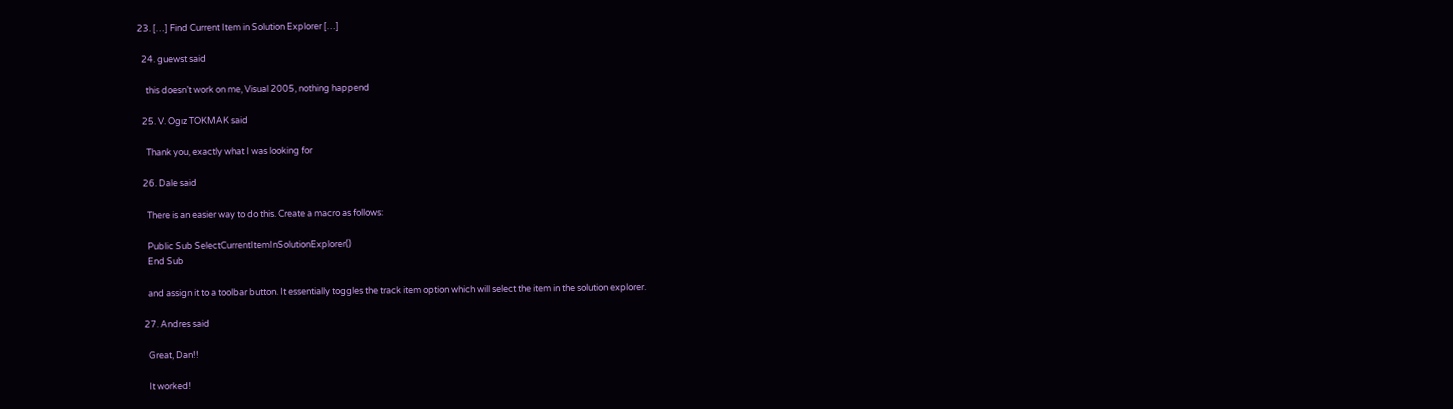23. […] Find Current Item in Solution Explorer […]

  24. guewst said

    this doesn’t work on me, Visual 2005, nothing happend

  25. V. Ogız TOKMAK said

    Thank you, exactly what I was looking for

  26. Dale said

    There is an easier way to do this. Create a macro as follows:

    Public Sub SelectCurrentItemInSolutionExplorer()
    End Sub

    and assign it to a toolbar button. It essentially toggles the track item option which will select the item in the solution explorer.

  27. Andres said

    Great, Dan!!

    It worked!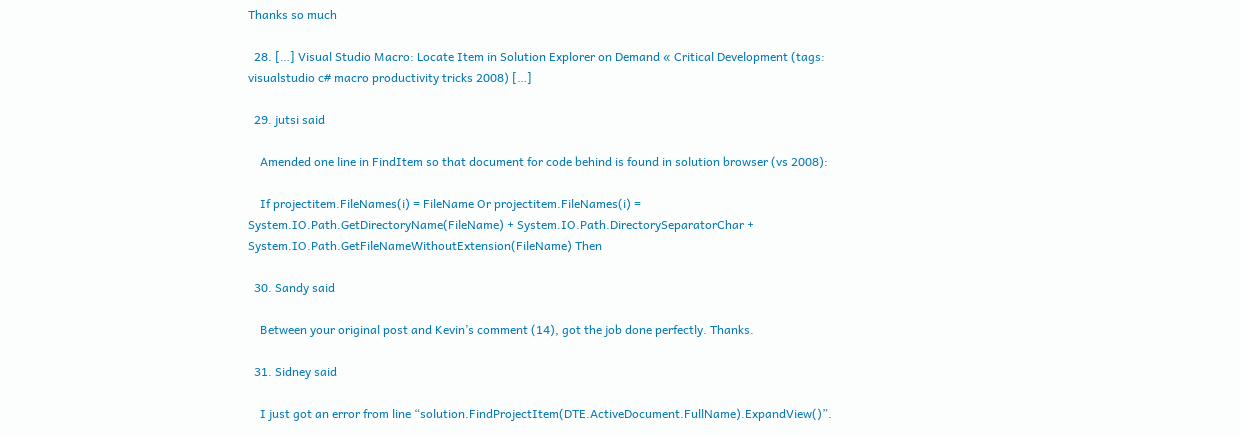Thanks so much

  28. […] Visual Studio Macro: Locate Item in Solution Explorer on Demand « Critical Development (tags: visualstudio c# macro productivity tricks 2008) […]

  29. jutsi said

    Amended one line in FindItem so that document for code behind is found in solution browser (vs 2008):

    If projectitem.FileNames(i) = FileName Or projectitem.FileNames(i) = System.IO.Path.GetDirectoryName(FileName) + System.IO.Path.DirectorySeparatorChar + System.IO.Path.GetFileNameWithoutExtension(FileName) Then

  30. Sandy said

    Between your original post and Kevin’s comment (14), got the job done perfectly. Thanks.

  31. Sidney said

    I just got an error from line “solution.FindProjectItem(DTE.ActiveDocument.FullName).ExpandView()”.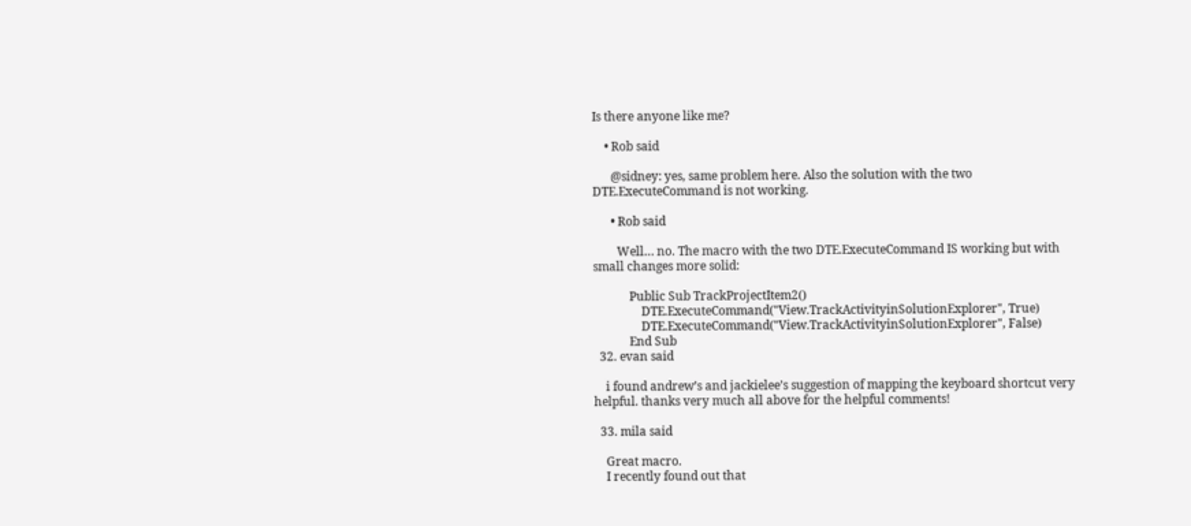Is there anyone like me?

    • Rob said

      @sidney: yes, same problem here. Also the solution with the two DTE.ExecuteCommand is not working.

      • Rob said

        Well… no. The macro with the two DTE.ExecuteCommand IS working but with small changes more solid:

            Public Sub TrackProjectItem2()
                DTE.ExecuteCommand("View.TrackActivityinSolutionExplorer", True)
                DTE.ExecuteCommand("View.TrackActivityinSolutionExplorer", False)
            End Sub
  32. evan said

    i found andrew’s and jackielee’s suggestion of mapping the keyboard shortcut very helpful. thanks very much all above for the helpful comments!

  33. mila said

    Great macro.
    I recently found out that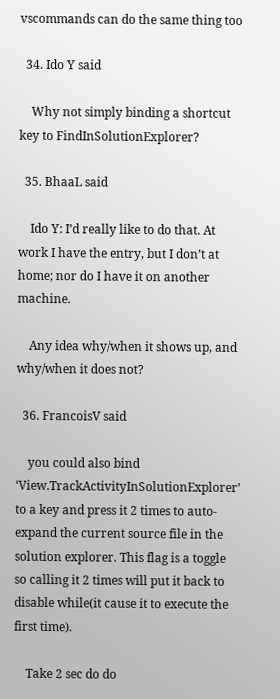vscommands can do the same thing too

  34. Ido Y said

    Why not simply binding a shortcut key to FindInSolutionExplorer?

  35. BhaaL said

    Ido Y: I’d really like to do that. At work I have the entry, but I don’t at home; nor do I have it on another machine.

    Any idea why/when it shows up, and why/when it does not?

  36. FrancoisV said

    you could also bind ‘View.TrackActivityInSolutionExplorer’ to a key and press it 2 times to auto-expand the current source file in the solution explorer. This flag is a toggle so calling it 2 times will put it back to disable while(it cause it to execute the first time).

    Take 2 sec do do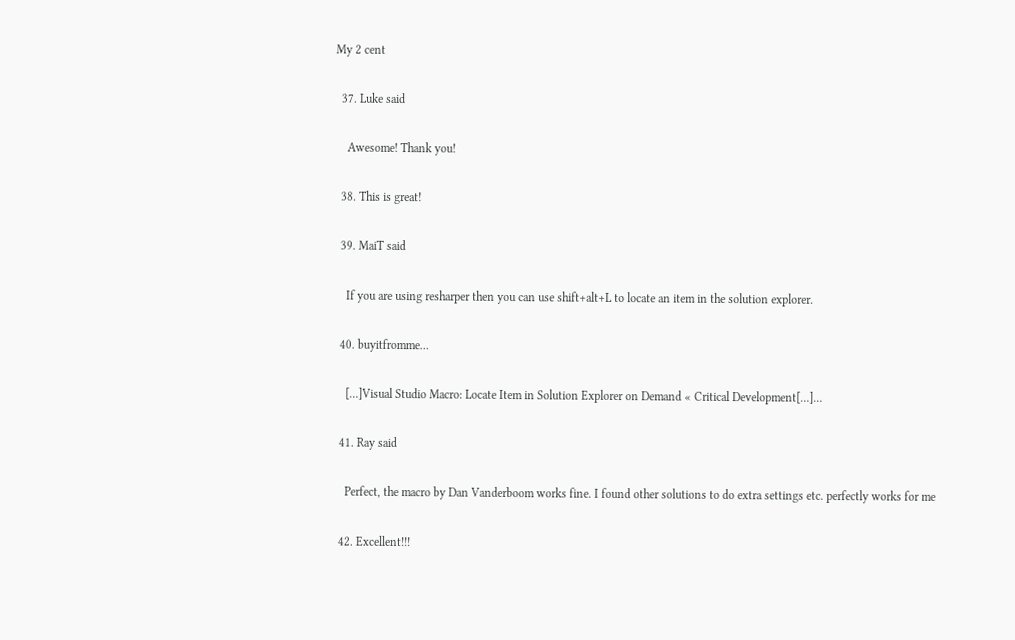My 2 cent

  37. Luke said

    Awesome! Thank you!

  38. This is great!

  39. MaiT said

    If you are using resharper then you can use shift+alt+L to locate an item in the solution explorer.

  40. buyitfromme…

    […]Visual Studio Macro: Locate Item in Solution Explorer on Demand « Critical Development[…]…

  41. Ray said

    Perfect, the macro by Dan Vanderboom works fine. I found other solutions to do extra settings etc. perfectly works for me

  42. Excellent!!!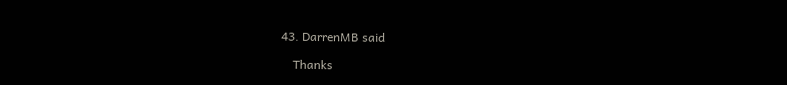43. DarrenMB said

    Thanks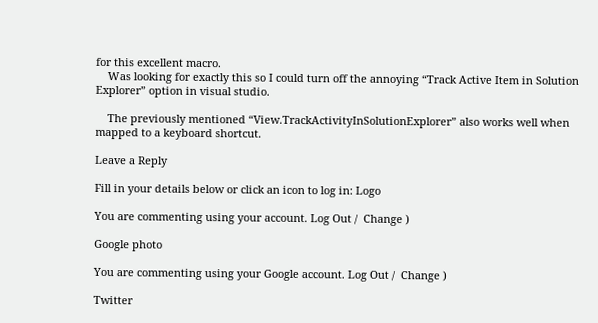for this excellent macro.
    Was looking for exactly this so I could turn off the annoying “Track Active Item in Solution Explorer” option in visual studio.

    The previously mentioned “View.TrackActivityInSolutionExplorer” also works well when mapped to a keyboard shortcut.

Leave a Reply

Fill in your details below or click an icon to log in: Logo

You are commenting using your account. Log Out /  Change )

Google photo

You are commenting using your Google account. Log Out /  Change )

Twitter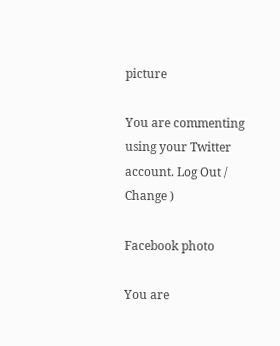picture

You are commenting using your Twitter account. Log Out /  Change )

Facebook photo

You are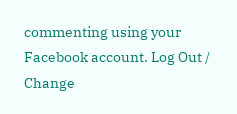commenting using your Facebook account. Log Out /  Change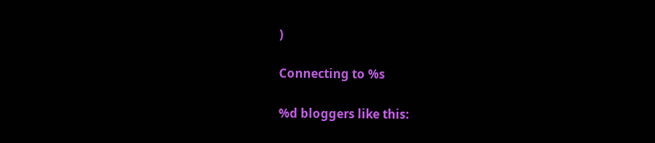)

Connecting to %s

%d bloggers like this: